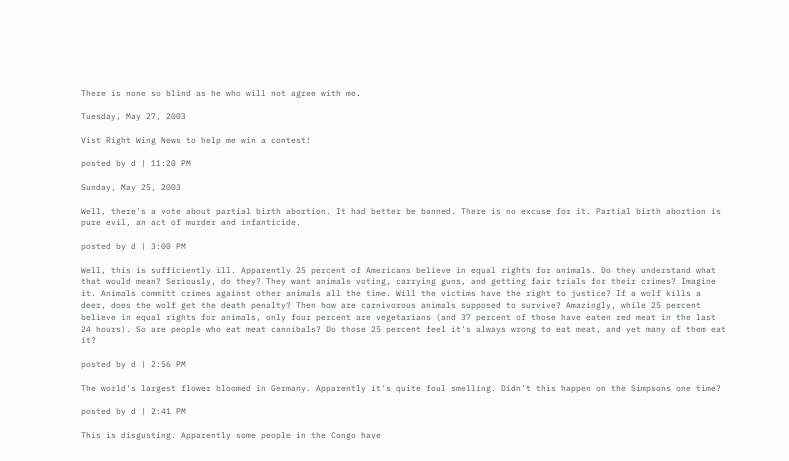There is none so blind as he who will not agree with me.

Tuesday, May 27, 2003

Vist Right Wing News to help me win a contest!

posted by d | 11:20 PM

Sunday, May 25, 2003

Well, there's a vote about partial birth abortion. It had better be banned. There is no excuse for it. Partial birth abortion is pure evil, an act of murder and infanticide.

posted by d | 3:00 PM

Well, this is sufficiently ill. Apparently 25 percent of Americans believe in equal rights for animals. Do they understand what that would mean? Seriously, do they? They want animals voting, carrying guns, and getting fair trials for their crimes? Imagine it. Animals committ crimes against other animals all the time. Will the victims have the right to justice? If a wolf kills a deer, does the wolf get the death penalty? Then how are carnivorous animals supposed to survive? Amazingly, while 25 percent believe in equal rights for animals, only four percent are vegetarians (and 37 percent of those have eaten red meat in the last 24 hours). So are people who eat meat cannibals? Do those 25 percent feel it's always wrong to eat meat, and yet many of them eat it?

posted by d | 2:56 PM

The world's largest flower bloomed in Germany. Apparently it's quite foul smelling. Didn't this happen on the Simpsons one time?

posted by d | 2:41 PM

This is disgusting. Apparently some people in the Congo have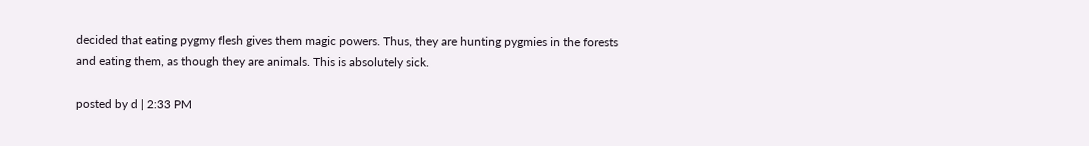decided that eating pygmy flesh gives them magic powers. Thus, they are hunting pygmies in the forests and eating them, as though they are animals. This is absolutely sick.

posted by d | 2:33 PM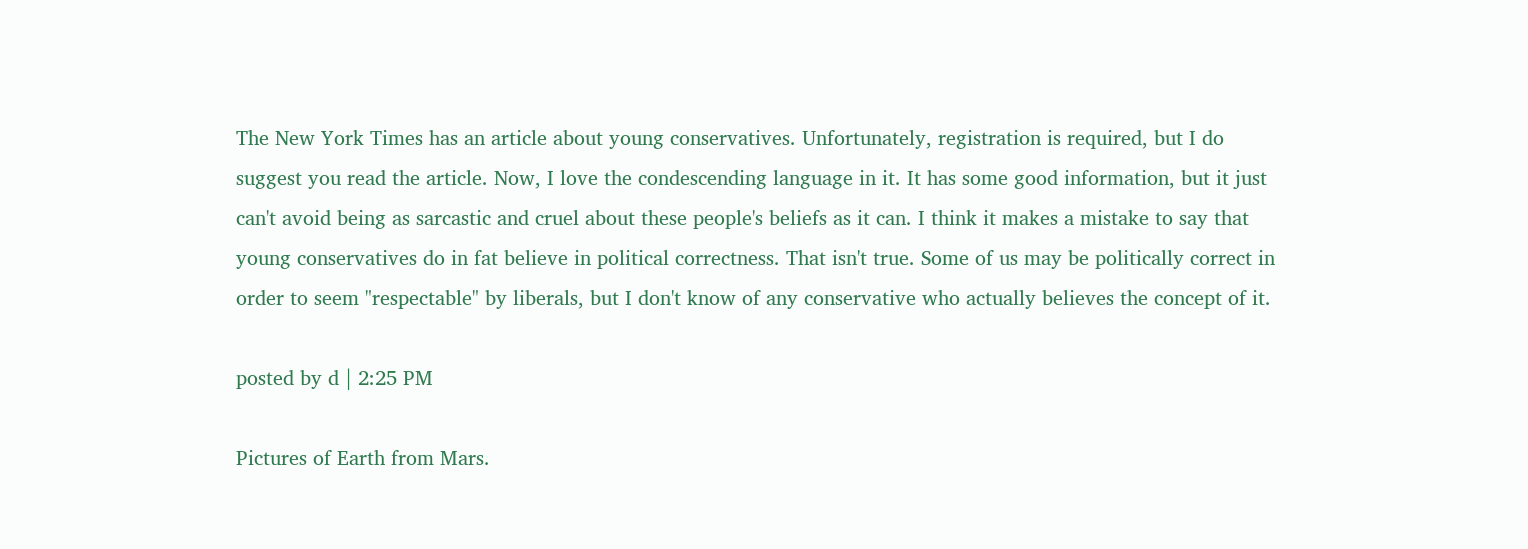The New York Times has an article about young conservatives. Unfortunately, registration is required, but I do suggest you read the article. Now, I love the condescending language in it. It has some good information, but it just can't avoid being as sarcastic and cruel about these people's beliefs as it can. I think it makes a mistake to say that young conservatives do in fat believe in political correctness. That isn't true. Some of us may be politically correct in order to seem "respectable" by liberals, but I don't know of any conservative who actually believes the concept of it.

posted by d | 2:25 PM

Pictures of Earth from Mars.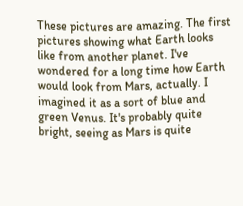These pictures are amazing. The first pictures showing what Earth looks like from another planet. I've wondered for a long time how Earth would look from Mars, actually. I imagined it as a sort of blue and green Venus. It's probably quite bright, seeing as Mars is quite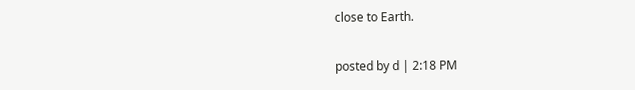close to Earth.

posted by d | 2:18 PM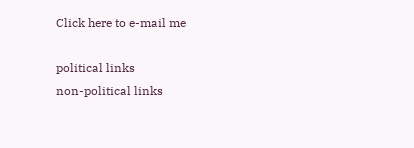Click here to e-mail me

political links
non-political links